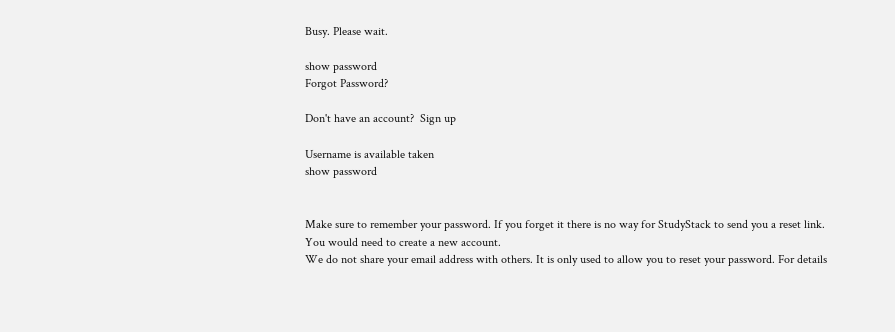Busy. Please wait.

show password
Forgot Password?

Don't have an account?  Sign up

Username is available taken
show password


Make sure to remember your password. If you forget it there is no way for StudyStack to send you a reset link. You would need to create a new account.
We do not share your email address with others. It is only used to allow you to reset your password. For details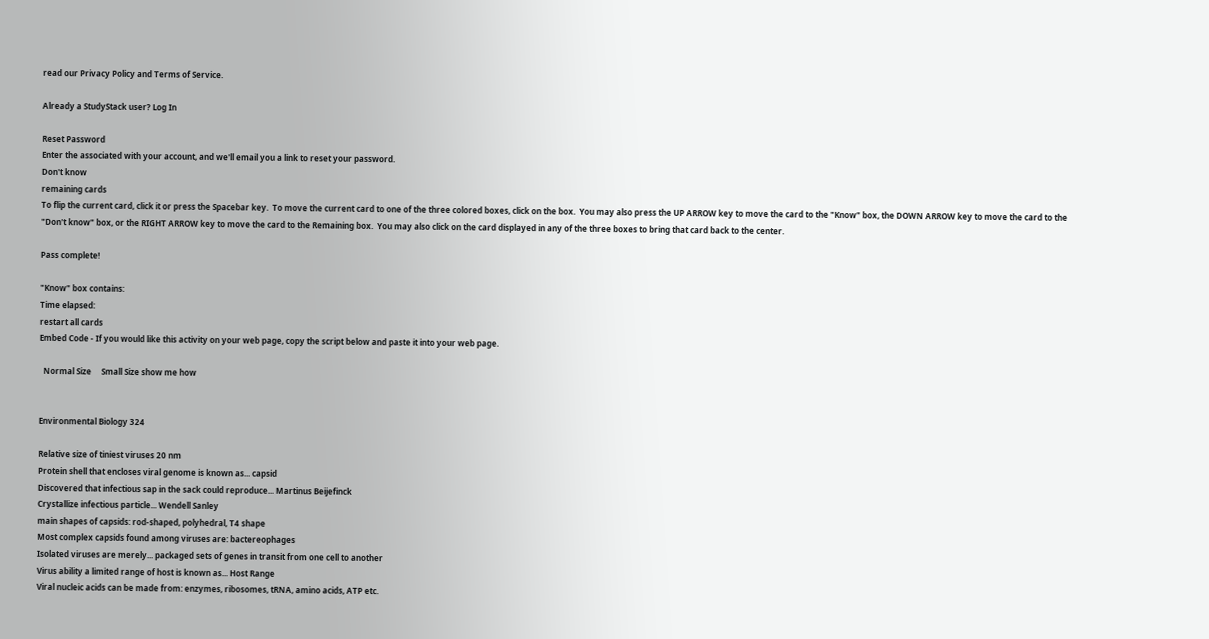read our Privacy Policy and Terms of Service.

Already a StudyStack user? Log In

Reset Password
Enter the associated with your account, and we'll email you a link to reset your password.
Don't know
remaining cards
To flip the current card, click it or press the Spacebar key.  To move the current card to one of the three colored boxes, click on the box.  You may also press the UP ARROW key to move the card to the "Know" box, the DOWN ARROW key to move the card to the "Don't know" box, or the RIGHT ARROW key to move the card to the Remaining box.  You may also click on the card displayed in any of the three boxes to bring that card back to the center.

Pass complete!

"Know" box contains:
Time elapsed:
restart all cards
Embed Code - If you would like this activity on your web page, copy the script below and paste it into your web page.

  Normal Size     Small Size show me how


Environmental Biology 324

Relative size of tiniest viruses 20 nm
Protein shell that encloses viral genome is known as... capsid
Discovered that infectious sap in the sack could reproduce... Martinus Beijefinck
Crystallize infectious particle... Wendell Sanley
main shapes of capsids: rod-shaped, polyhedral, T4 shape
Most complex capsids found among viruses are: bactereophages
Isolated viruses are merely... packaged sets of genes in transit from one cell to another
Virus ability a limited range of host is known as... Host Range
Viral nucleic acids can be made from: enzymes, ribosomes, tRNA, amino acids, ATP etc.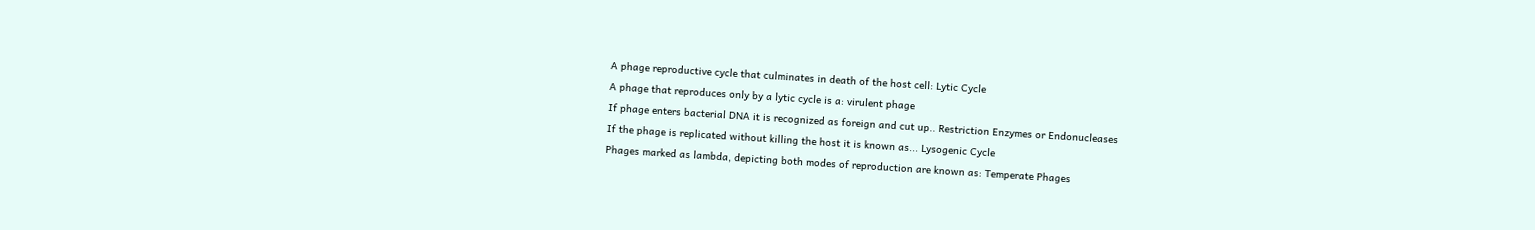A phage reproductive cycle that culminates in death of the host cell: Lytic Cycle
A phage that reproduces only by a lytic cycle is a: virulent phage
If phage enters bacterial DNA it is recognized as foreign and cut up.. Restriction Enzymes or Endonucleases
If the phage is replicated without killing the host it is known as... Lysogenic Cycle
Phages marked as lambda, depicting both modes of reproduction are known as: Temperate Phages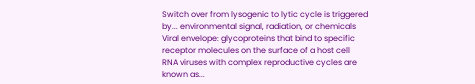Switch over from lysogenic to lytic cycle is triggered by... environmental signal, radiation, or chemicals
Viral envelope: glycoproteins that bind to specific receptor molecules on the surface of a host cell
RNA viruses with complex reproductive cycles are known as...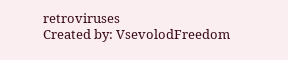retroviruses
Created by: VsevolodFreedom